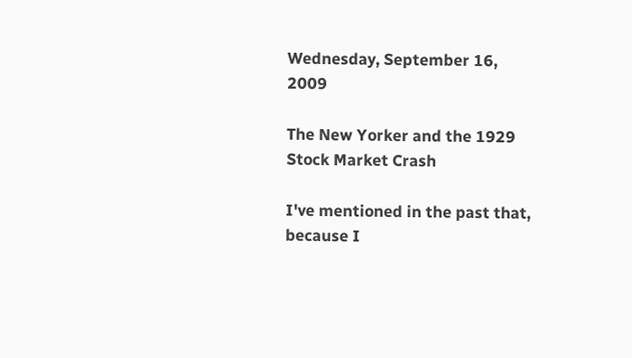Wednesday, September 16, 2009

The New Yorker and the 1929 Stock Market Crash

I've mentioned in the past that, because I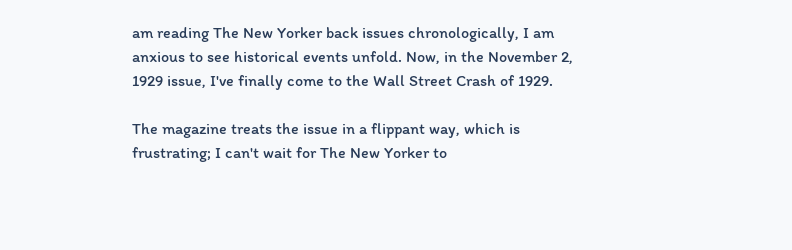am reading The New Yorker back issues chronologically, I am anxious to see historical events unfold. Now, in the November 2, 1929 issue, I've finally come to the Wall Street Crash of 1929.

The magazine treats the issue in a flippant way, which is frustrating; I can't wait for The New Yorker to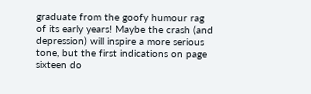graduate from the goofy humour rag of its early years! Maybe the crash (and depression) will inspire a more serious tone, but the first indications on page sixteen do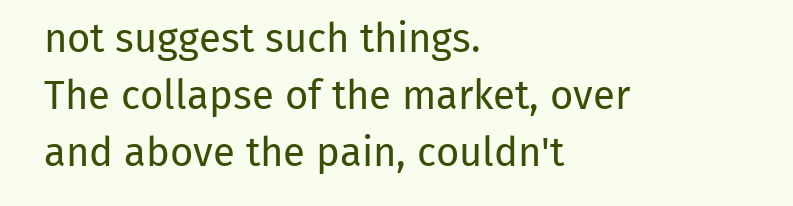not suggest such things.
The collapse of the market, over and above the pain, couldn't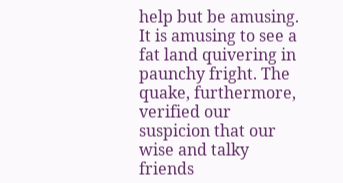help but be amusing. It is amusing to see a fat land quivering in paunchy fright. The quake, furthermore, verified our suspicion that our wise and talky friends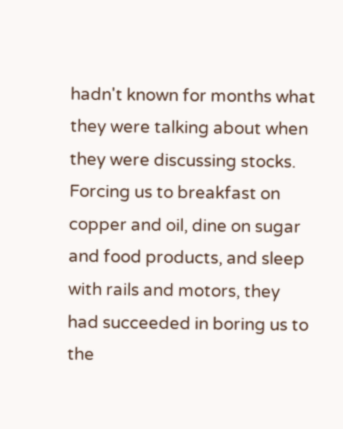hadn't known for months what they were talking about when they were discussing stocks. Forcing us to breakfast on copper and oil, dine on sugar and food products, and sleep with rails and motors, they had succeeded in boring us to the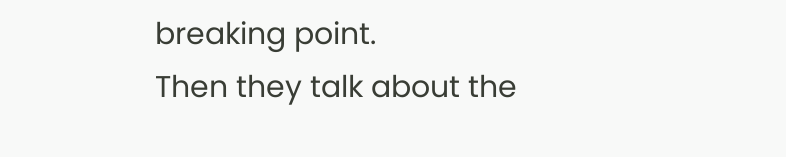breaking point.
Then they talk about the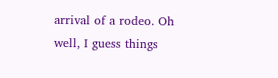arrival of a rodeo. Oh well, I guess things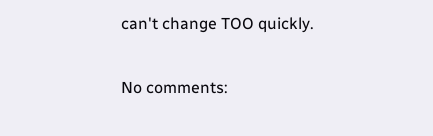can't change TOO quickly.

No comments: